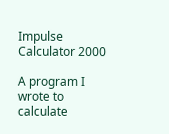Impulse Calculator 2000

A program I wrote to calculate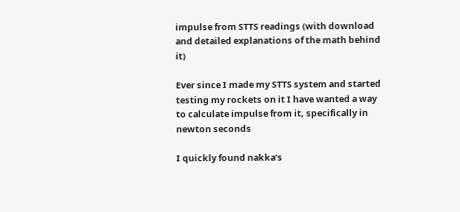impulse from STTS readings (with download and detailed explanations of the math behind it)

Ever since I made my STTS system and started testing my rockets on it I have wanted a way to calculate impulse from it, specifically in newton seconds

I quickly found nakka’s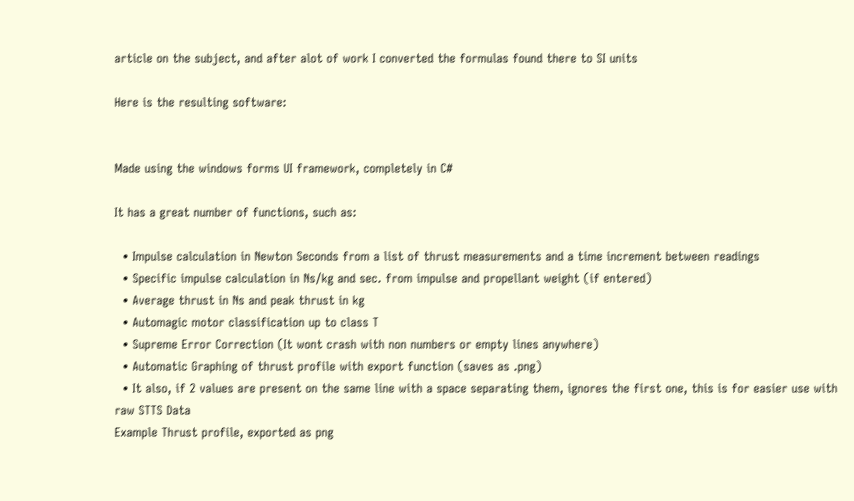article on the subject, and after alot of work I converted the formulas found there to SI units

Here is the resulting software:


Made using the windows forms UI framework, completely in C#

It has a great number of functions, such as:

  • Impulse calculation in Newton Seconds from a list of thrust measurements and a time increment between readings
  • Specific impulse calculation in Ns/kg and sec. from impulse and propellant weight (if entered)
  • Average thrust in Ns and peak thrust in kg
  • Automagic motor classification up to class T
  • Supreme Error Correction (It wont crash with non numbers or empty lines anywhere)
  • Automatic Graphing of thrust profile with export function (saves as .png)
  • It also, if 2 values are present on the same line with a space separating them, ignores the first one, this is for easier use with raw STTS Data
Example Thrust profile, exported as png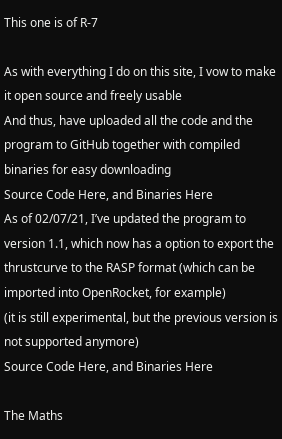This one is of R-7

As with everything I do on this site, I vow to make it open source and freely usable
And thus, have uploaded all the code and the program to GitHub together with compiled binaries for easy downloading
Source Code Here, and Binaries Here
As of 02/07/21, I’ve updated the program to version 1.1, which now has a option to export the thrustcurve to the RASP format (which can be imported into OpenRocket, for example)
(it is still experimental, but the previous version is not supported anymore)
Source Code Here, and Binaries Here

The Maths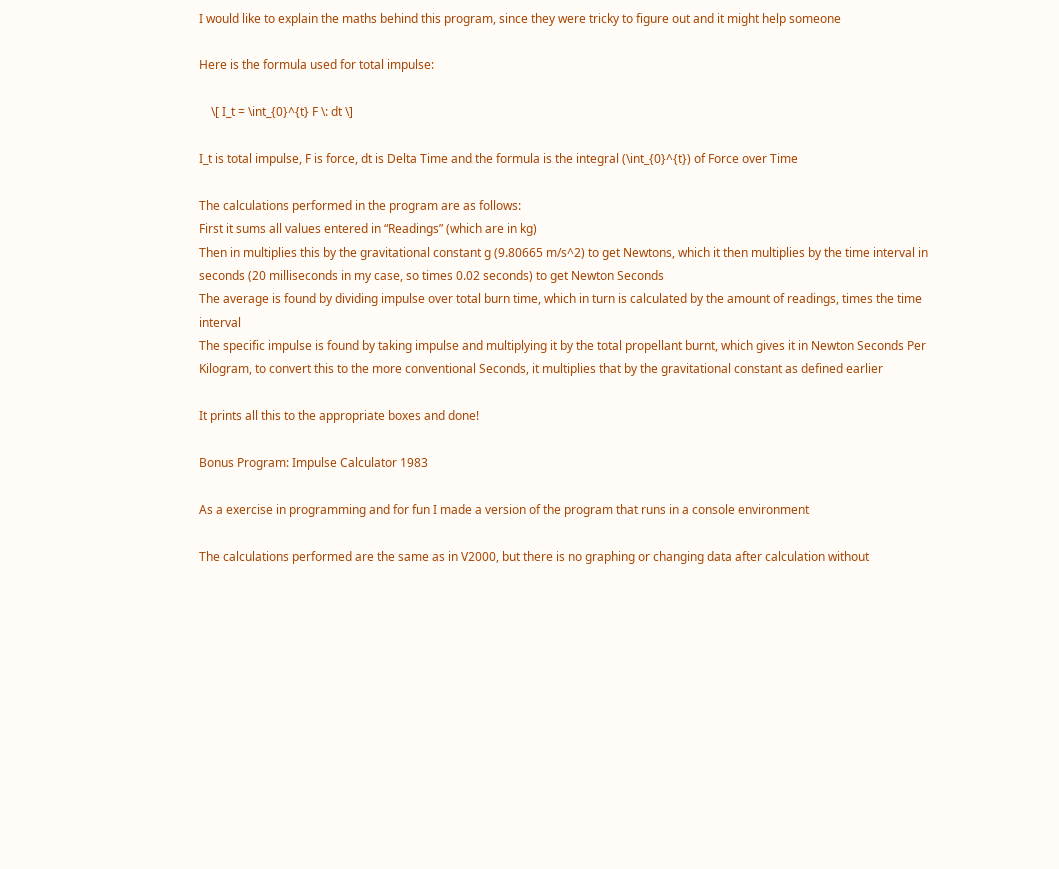I would like to explain the maths behind this program, since they were tricky to figure out and it might help someone

Here is the formula used for total impulse:

    \[ I_t = \int_{0}^{t} F \: dt \]

I_t is total impulse, F is force, dt is Delta Time and the formula is the integral (\int_{0}^{t}) of Force over Time

The calculations performed in the program are as follows:
First it sums all values entered in “Readings” (which are in kg)
Then in multiplies this by the gravitational constant g (9.80665 m/s^2) to get Newtons, which it then multiplies by the time interval in seconds (20 milliseconds in my case, so times 0.02 seconds) to get Newton Seconds
The average is found by dividing impulse over total burn time, which in turn is calculated by the amount of readings, times the time interval
The specific impulse is found by taking impulse and multiplying it by the total propellant burnt, which gives it in Newton Seconds Per Kilogram, to convert this to the more conventional Seconds, it multiplies that by the gravitational constant as defined earlier

It prints all this to the appropriate boxes and done!

Bonus Program: Impulse Calculator 1983

As a exercise in programming and for fun I made a version of the program that runs in a console environment

The calculations performed are the same as in V2000, but there is no graphing or changing data after calculation without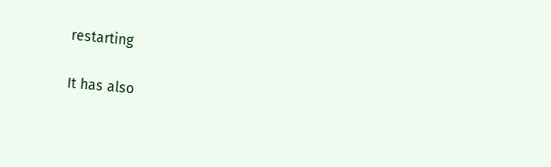restarting

It has also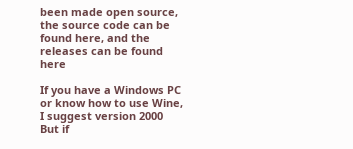been made open source, the source code can be found here, and the releases can be found here

If you have a Windows PC or know how to use Wine, I suggest version 2000
But if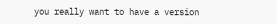you really want to have a version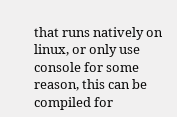that runs natively on linux, or only use console for some reason, this can be compiled for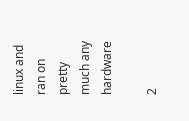linux and ran on pretty much any hardware

2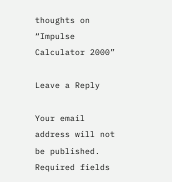thoughts on “Impulse Calculator 2000”

Leave a Reply

Your email address will not be published. Required fields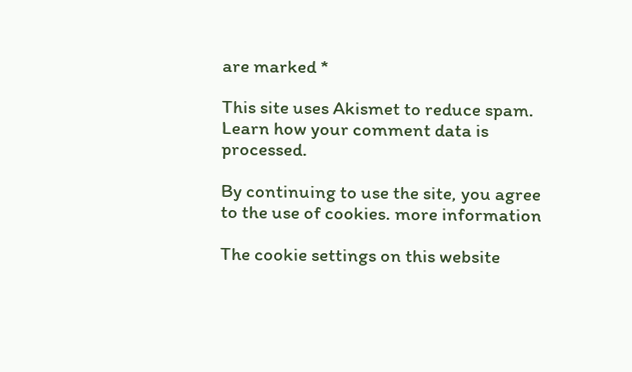are marked *

This site uses Akismet to reduce spam. Learn how your comment data is processed.

By continuing to use the site, you agree to the use of cookies. more information

The cookie settings on this website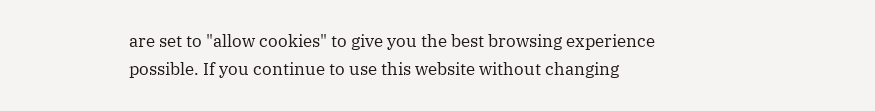are set to "allow cookies" to give you the best browsing experience possible. If you continue to use this website without changing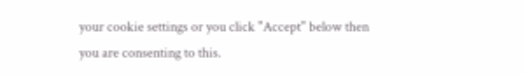your cookie settings or you click "Accept" below then you are consenting to this.